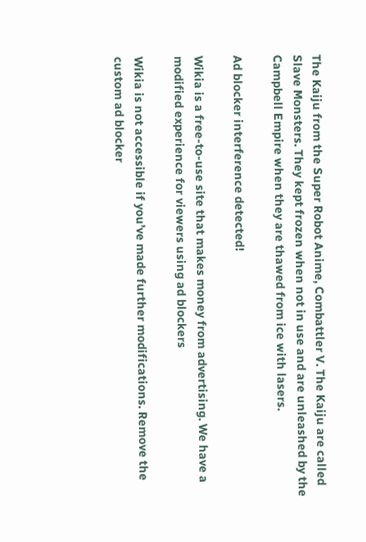The Kaiju from the Super Robot Anime, Combattler V. The Kaiju are called Slave Monsters. They kept frozen when not in use and are unleashed by the Campbell Empire when they are thawed from ice with lasers.

Ad blocker interference detected!

Wikia is a free-to-use site that makes money from advertising. We have a modified experience for viewers using ad blockers

Wikia is not accessible if you’ve made further modifications. Remove the custom ad blocker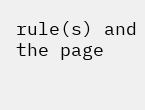rule(s) and the page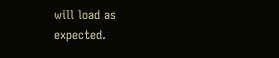will load as expected.